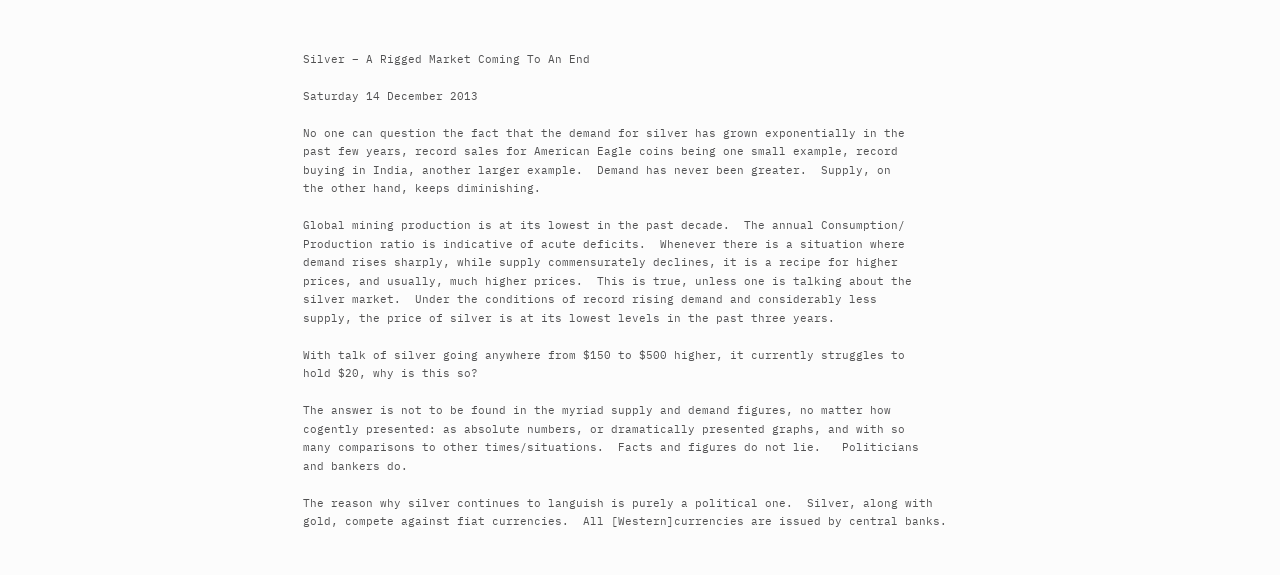Silver – A Rigged Market Coming To An End

Saturday 14 December 2013

No one can question the fact that the demand for silver has grown exponentially in the
past few years, record sales for American Eagle coins being one small example, record
buying in India, another larger example.  Demand has never been greater.  Supply, on
the other hand, keeps diminishing.

Global mining production is at its lowest in the past decade.  The annual Consumption/
Production ratio is indicative of acute deficits.  Whenever there is a situation where
demand rises sharply, while supply commensurately declines, it is a recipe for higher
prices, and usually, much higher prices.  This is true, unless one is talking about the
silver market.  Under the conditions of record rising demand and considerably less
supply, the price of silver is at its lowest levels in the past three years.

With talk of silver going anywhere from $150 to $500 higher, it currently struggles to
hold $20, why is this so?

The answer is not to be found in the myriad supply and demand figures, no matter how
cogently presented: as absolute numbers, or dramatically presented graphs, and with so
many comparisons to other times/situations.  Facts and figures do not lie.   Politicians
and bankers do.

The reason why silver continues to languish is purely a political one.  Silver, along with
gold, compete against fiat currencies.  All [Western]currencies are issued by central banks.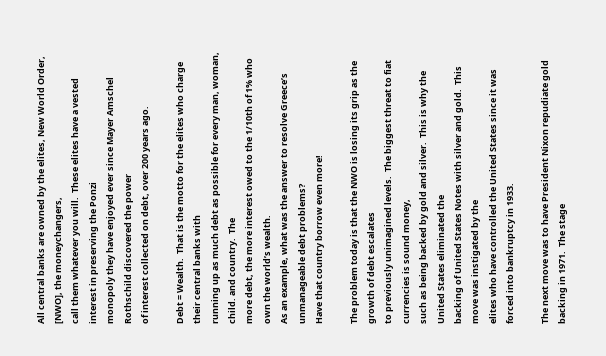All central banks are owned by the elites, New World Order, [NWO], the moneychangers,
call them whatever you will.  These elites have a vested interest in preserving the Ponzi
monopoly they have enjoyed ever since Mayer Amschel Rothschild discovered the power
of interest collected on debt, over 200 years ago.

Debt = Wealth.  That is the motto for the elites who charge their central banks with
running up as much debt as possible for every man, woman, child. and country.  The
more debt, the more interest owed to the 1/10th of 1% who own the world’s wealth.
As an example, what was the answer to resolve Greece’s unmanageable debt problems?
Have that country borrow even more!

The problem today is that the NWO is losing its grip as the growth of debt escalates
to previously unimagined levels.  The biggest threat to fiat currencies is sound money,
such as being backed by gold and silver.  This is why the United States eliminated the
backing of United States Notes with silver and gold.  This move was instigated by the
elites who have controlled the United States since it was forced into bankruptcy in 1933.

The next move was to have President Nixon repudiate gold backing in 1971.  The stage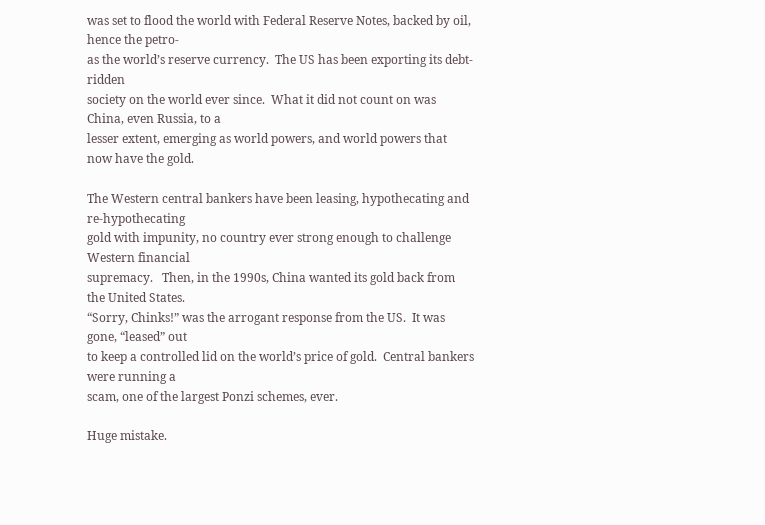was set to flood the world with Federal Reserve Notes, backed by oil, hence the petro-
as the world’s reserve currency.  The US has been exporting its debt-ridden
society on the world ever since.  What it did not count on was China, even Russia, to a
lesser extent, emerging as world powers, and world powers that now have the gold.

The Western central bankers have been leasing, hypothecating and re-hypothecating
gold with impunity, no country ever strong enough to challenge Western financial
supremacy.   Then, in the 1990s, China wanted its gold back from the United States.
“Sorry, Chinks!” was the arrogant response from the US.  It was gone, “leased” out
to keep a controlled lid on the world’s price of gold.  Central bankers were running a
scam, one of the largest Ponzi schemes, ever.

Huge mistake.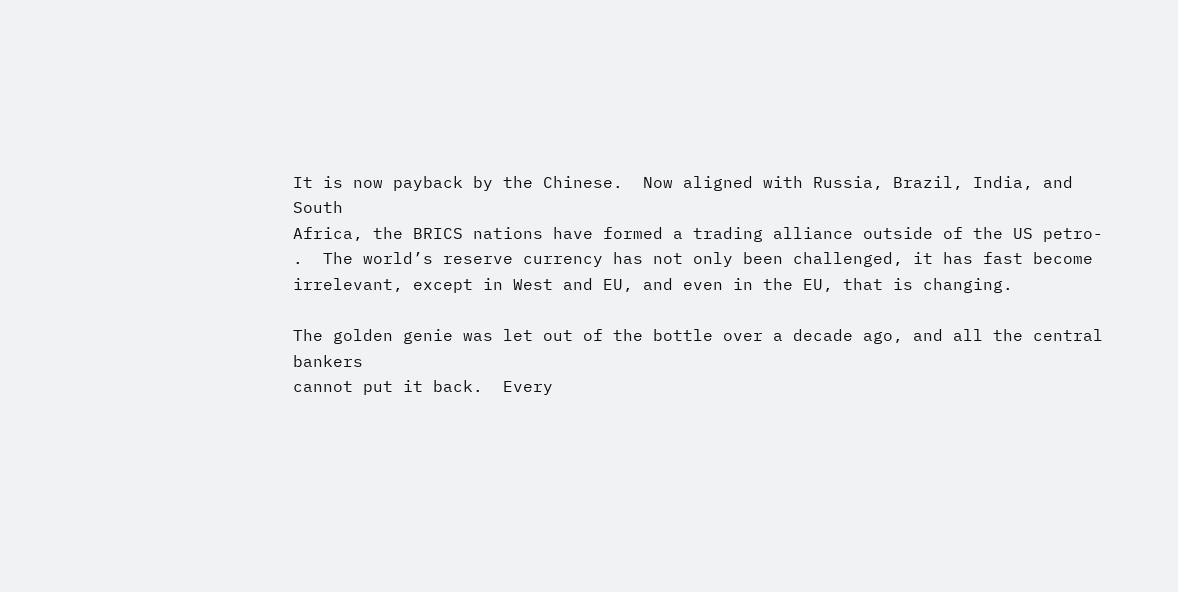It is now payback by the Chinese.  Now aligned with Russia, Brazil, India, and South
Africa, the BRICS nations have formed a trading alliance outside of the US petro-
.  The world’s reserve currency has not only been challenged, it has fast become
irrelevant, except in West and EU, and even in the EU, that is changing.

The golden genie was let out of the bottle over a decade ago, and all the central bankers
cannot put it back.  Every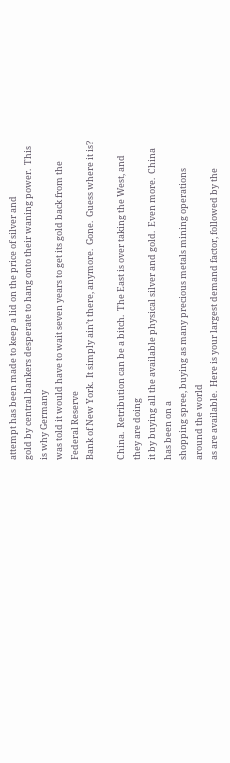attempt has been made to keep a lid on the price of silver and
gold by central bankers desperate to hang onto their waning power.  This is why Germany
was told it would have to wait seven years to get its gold back from the Federal Reserve
Bank of New York.  It simply ain’t there, anymore.  Gone.  Guess where it is?

China.  Retribution can be a bitch.  The East is over taking the West, and they are doing
it by buying all the available physical silver and gold.  Even more.  China has been on a
shopping spree, buying as many precious metals mining operations around the world
as are available.  Here is your largest demand factor, followed by the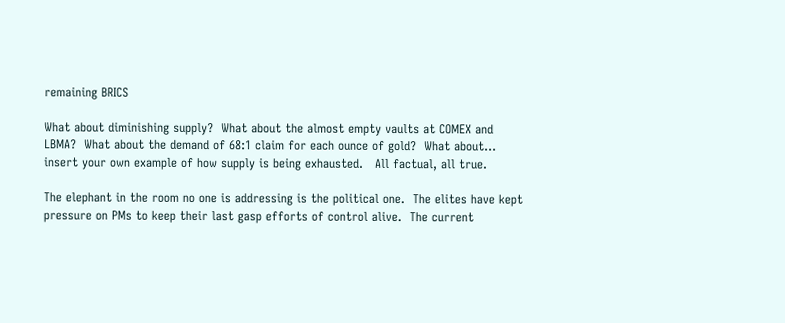remaining BRICS

What about diminishing supply?  What about the almost empty vaults at COMEX and
LBMA?  What about the demand of 68:1 claim for each ounce of gold?  What about…
insert your own example of how supply is being exhausted.   All factual, all true.

The elephant in the room no one is addressing is the political one.  The elites have kept
pressure on PMs to keep their last gasp efforts of control alive.  The current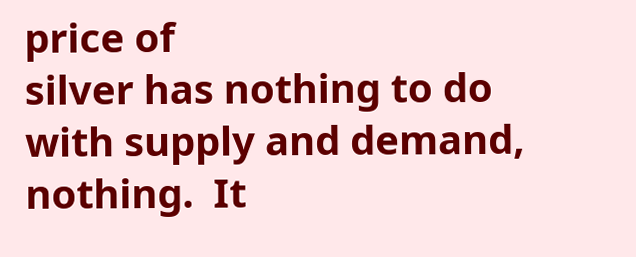price of
silver has nothing to do with supply and demand, nothing.  It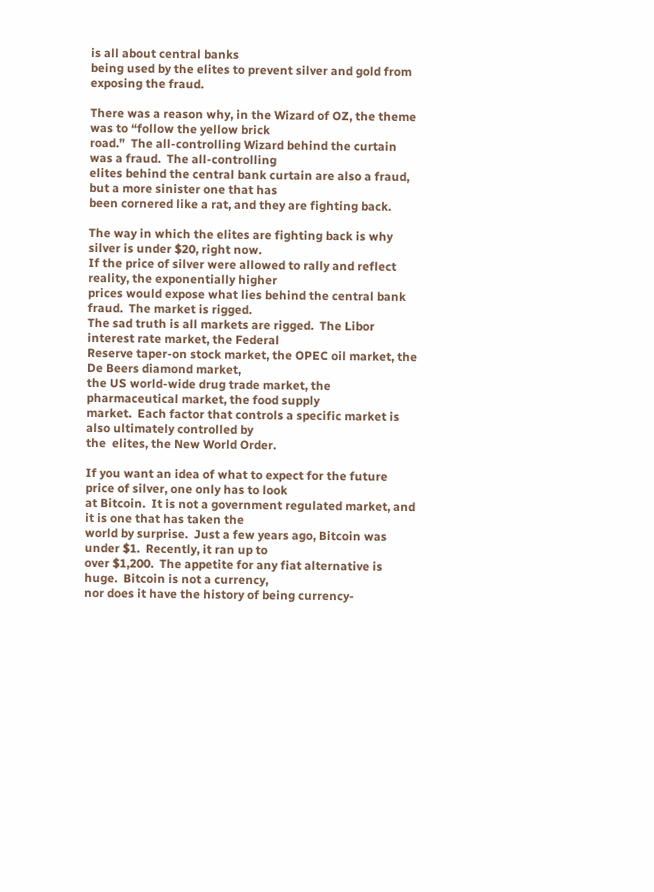is all about central banks
being used by the elites to prevent silver and gold from exposing the fraud.

There was a reason why, in the Wizard of OZ, the theme was to “follow the yellow brick
road.”  The all-controlling Wizard behind the curtain was a fraud.  The all-controlling
elites behind the central bank curtain are also a fraud, but a more sinister one that has
been cornered like a rat, and they are fighting back.

The way in which the elites are fighting back is why silver is under $20, right now.
If the price of silver were allowed to rally and reflect reality, the exponentially higher
prices would expose what lies behind the central bank fraud.  The market is rigged.
The sad truth is all markets are rigged.  The Libor interest rate market, the Federal
Reserve taper-on stock market, the OPEC oil market, the De Beers diamond market,
the US world-wide drug trade market, the pharmaceutical market, the food supply
market.  Each factor that controls a specific market is also ultimately controlled by
the  elites, the New World Order.

If you want an idea of what to expect for the future price of silver, one only has to look
at Bitcoin.  It is not a government regulated market, and it is one that has taken the
world by surprise.  Just a few years ago, Bitcoin was under $1.  Recently, it ran up to
over $1,200.  The appetite for any fiat alternative is huge.  Bitcoin is not a currency,
nor does it have the history of being currency-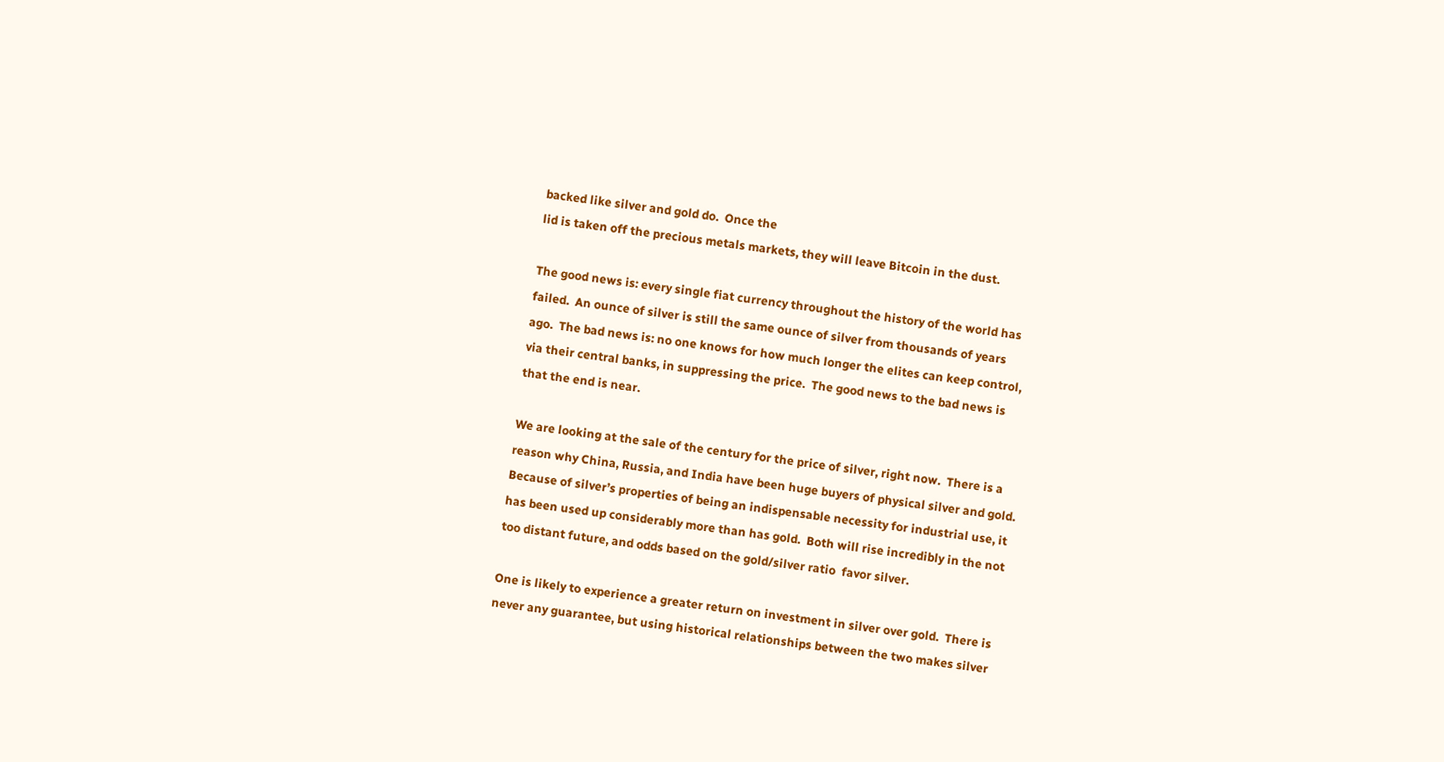backed like silver and gold do.  Once the
lid is taken off the precious metals markets, they will leave Bitcoin in the dust.

The good news is: every single fiat currency throughout the history of the world has
failed.  An ounce of silver is still the same ounce of silver from thousands of years
ago.  The bad news is: no one knows for how much longer the elites can keep control,
via their central banks, in suppressing the price.  The good news to the bad news is
that the end is near.

We are looking at the sale of the century for the price of silver, right now.  There is a
reason why China, Russia, and India have been huge buyers of physical silver and gold.
Because of silver’s properties of being an indispensable necessity for industrial use, it
has been used up considerably more than has gold.  Both will rise incredibly in the not
too distant future, and odds based on the gold/silver ratio  favor silver.

One is likely to experience a greater return on investment in silver over gold.  There is
never any guarantee, but using historical relationships between the two makes silver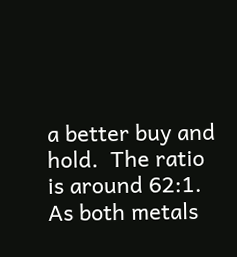a better buy and hold.  The ratio is around 62:1.  As both metals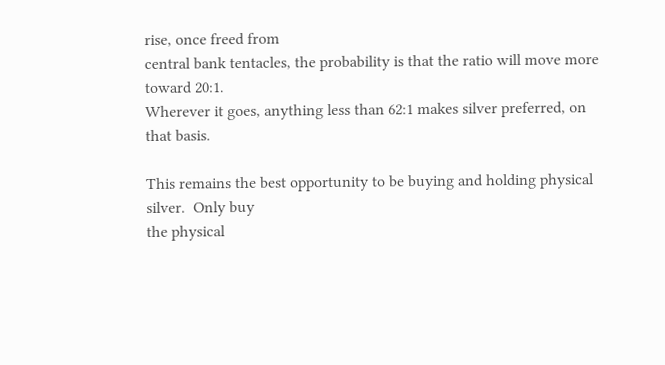rise, once freed from
central bank tentacles, the probability is that the ratio will move more toward 20:1.
Wherever it goes, anything less than 62:1 makes silver preferred, on that basis.

This remains the best opportunity to be buying and holding physical silver.  Only buy
the physical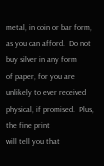metal, in coin or bar form, as you can afford.  Do not buy silver in any form
of paper, for you are unlikely to ever received physical, if promised.  Plus, the fine print
will tell you that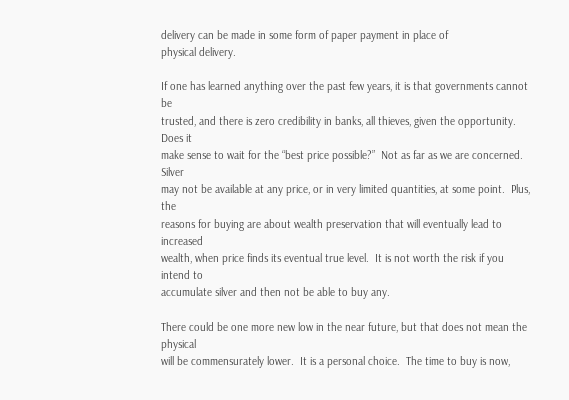delivery can be made in some form of paper payment in place of
physical delivery.

If one has learned anything over the past few years, it is that governments cannot be
trusted, and there is zero credibility in banks, all thieves, given the opportunity.  Does it
make sense to wait for the “best price possible?”  Not as far as we are concerned.  Silver
may not be available at any price, or in very limited quantities, at some point.  Plus, the
reasons for buying are about wealth preservation that will eventually lead to increased
wealth, when price finds its eventual true level.  It is not worth the risk if you intend to
accumulate silver and then not be able to buy any.

There could be one more new low in the near future, but that does not mean the physical
will be commensurately lower.  It is a personal choice.  The time to buy is now,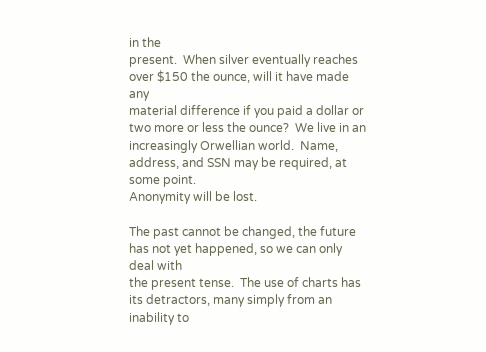in the
present.  When silver eventually reaches over $150 the ounce, will it have made any
material difference if you paid a dollar or two more or less the ounce?  We live in an
increasingly Orwellian world.  Name, address, and SSN may be required, at some point.
Anonymity will be lost.

The past cannot be changed, the future has not yet happened, so we can only deal with
the present tense.  The use of charts has its detractors, many simply from an inability to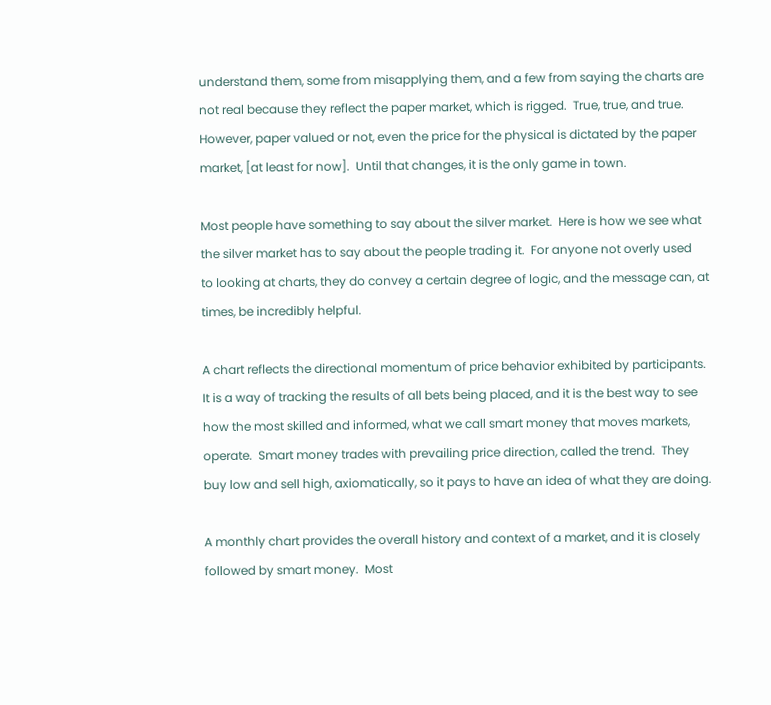understand them, some from misapplying them, and a few from saying the charts are
not real because they reflect the paper market, which is rigged.  True, true, and true.
However, paper valued or not, even the price for the physical is dictated by the paper
market, [at least for now].  Until that changes, it is the only game in town.

Most people have something to say about the silver market.  Here is how we see what
the silver market has to say about the people trading it.  For anyone not overly used
to looking at charts, they do convey a certain degree of logic, and the message can, at
times, be incredibly helpful.

A chart reflects the directional momentum of price behavior exhibited by participants.
It is a way of tracking the results of all bets being placed, and it is the best way to see
how the most skilled and informed, what we call smart money that moves markets,
operate.  Smart money trades with prevailing price direction, called the trend.  They
buy low and sell high, axiomatically, so it pays to have an idea of what they are doing.

A monthly chart provides the overall history and context of a market, and it is closely
followed by smart money.  Most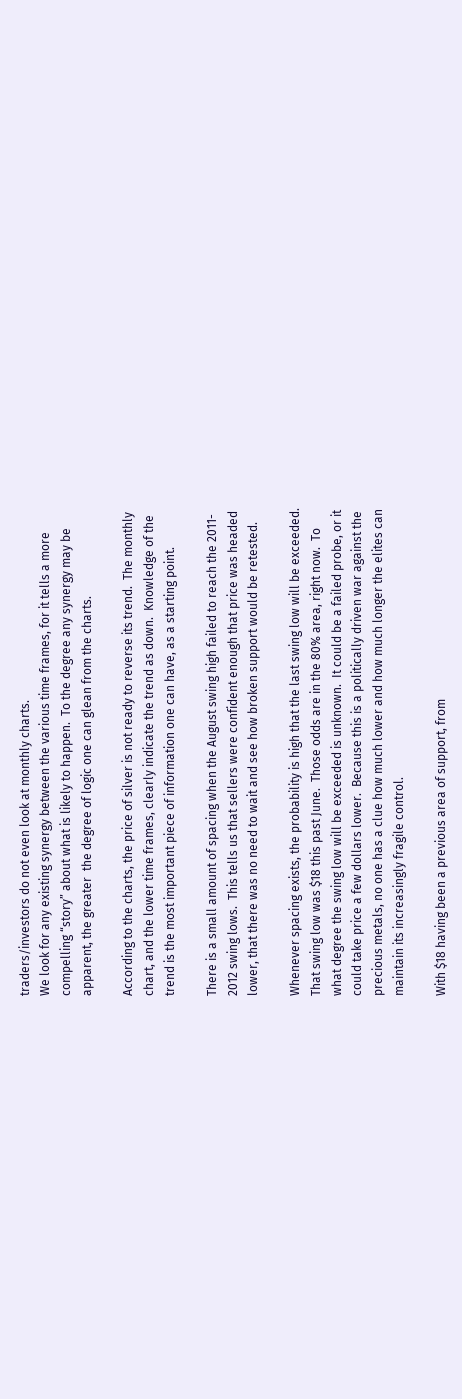traders/investors do not even look at monthly charts.
We look for any existing synergy between the various time frames, for it tells a more
compelling “story” about what is likely to happen.  To the degree any synergy may be
apparent, the greater  the degree of logic one can glean from the charts.

According to the charts, the price of silver is not ready to reverse its trend.  The monthly
chart, and the lower time frames, clearly indicate the trend as down.  Knowledge of the
trend is the most important piece of information one can have, as a starting point.

There is a small amount of spacing when the August swing high failed to reach the 2011-
2012 swing lows.  This tells us that sellers were confident enough that price was headed
lower, that there was no need to wait and see how broken support would be retested.

Whenever spacing exists, the probability is high that the last swing low will be exceeded.
That swing low was $18 this past June.  Those odds are in the 80% area, right now.  To
what degree the swing low will be exceeded is unknown.  It could be a failed probe, or it
could take price a few dollars lower.  Because this is a politically driven war against the
precious metals, no one has a clue how much lower and how much longer the elites can
maintain its increasingly fragile control.

With $18 having been a previous area of support, from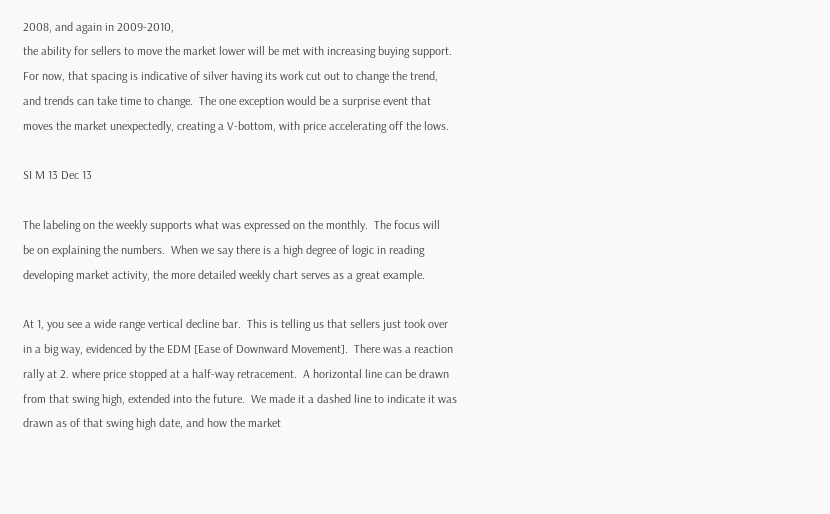2008, and again in 2009-2010,
the ability for sellers to move the market lower will be met with increasing buying support.
For now, that spacing is indicative of silver having its work cut out to change the trend,
and trends can take time to change.  The one exception would be a surprise event that
moves the market unexpectedly, creating a V-bottom, with price accelerating off the lows.

SI M 13 Dec 13

The labeling on the weekly supports what was expressed on the monthly.  The focus will
be on explaining the numbers.  When we say there is a high degree of logic in reading
developing market activity, the more detailed weekly chart serves as a great example.

At 1, you see a wide range vertical decline bar.  This is telling us that sellers just took over
in a big way, evidenced by the EDM [Ease of Downward Movement].  There was a reaction
rally at 2. where price stopped at a half-way retracement.  A horizontal line can be drawn
from that swing high, extended into the future.  We made it a dashed line to indicate it was
drawn as of that swing high date, and how the market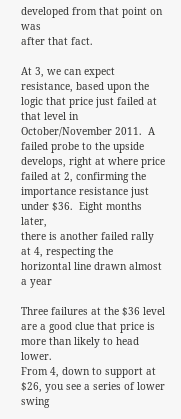developed from that point on was
after that fact.

At 3, we can expect resistance, based upon the logic that price just failed at that level in
October/November 2011.  A failed probe to the upside develops, right at where price
failed at 2, confirming the importance resistance just under $36.  Eight months later,
there is another failed rally at 4, respecting the horizontal line drawn almost a year

Three failures at the $36 level are a good clue that price is more than likely to head lower.
From 4, down to support at $26, you see a series of lower swing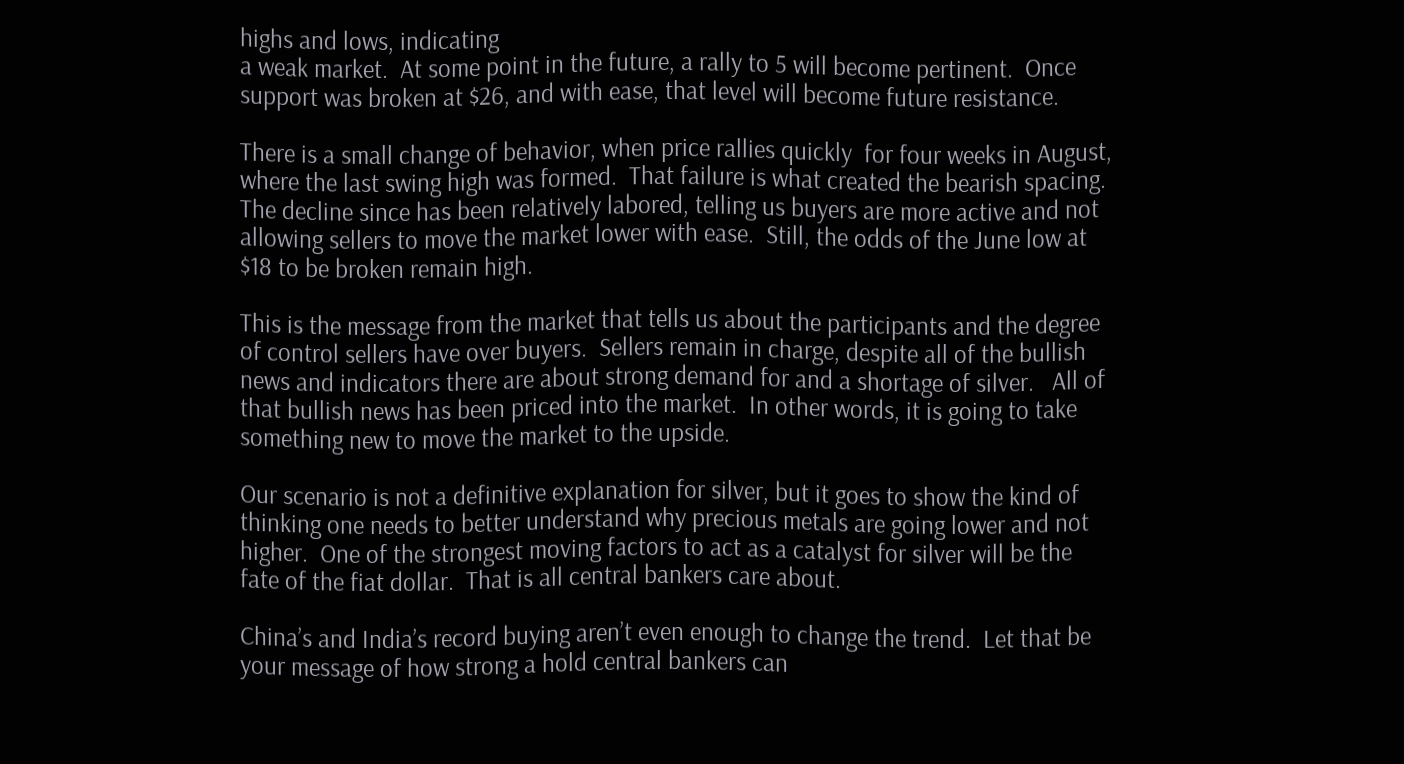highs and lows, indicating
a weak market.  At some point in the future, a rally to 5 will become pertinent.  Once
support was broken at $26, and with ease, that level will become future resistance.

There is a small change of behavior, when price rallies quickly  for four weeks in August,
where the last swing high was formed.  That failure is what created the bearish spacing.
The decline since has been relatively labored, telling us buyers are more active and not
allowing sellers to move the market lower with ease.  Still, the odds of the June low at
$18 to be broken remain high.

This is the message from the market that tells us about the participants and the degree
of control sellers have over buyers.  Sellers remain in charge, despite all of the bullish
news and indicators there are about strong demand for and a shortage of silver.   All of
that bullish news has been priced into the market.  In other words, it is going to take
something new to move the market to the upside.

Our scenario is not a definitive explanation for silver, but it goes to show the kind of
thinking one needs to better understand why precious metals are going lower and not
higher.  One of the strongest moving factors to act as a catalyst for silver will be the
fate of the fiat dollar.  That is all central bankers care about.

China’s and India’s record buying aren’t even enough to change the trend.  Let that be
your message of how strong a hold central bankers can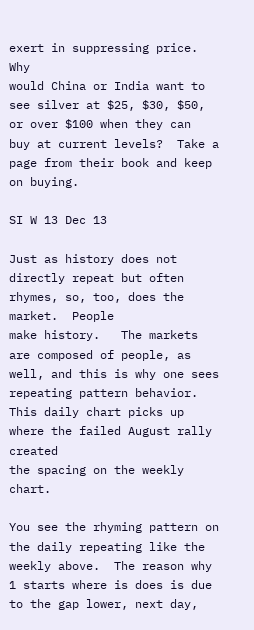exert in suppressing price.  Why
would China or India want to see silver at $25, $30, $50, or over $100 when they can
buy at current levels?  Take a page from their book and keep on buying.

SI W 13 Dec 13

Just as history does not directly repeat but often rhymes, so, too, does the market.  People
make history.   The markets are composed of people, as well, and this is why one sees
repeating pattern behavior.  This daily chart picks up where the failed August rally created
the spacing on the weekly chart.

You see the rhyming pattern on the daily repeating like the weekly above.  The reason why
1 starts where is does is due to the gap lower, next day,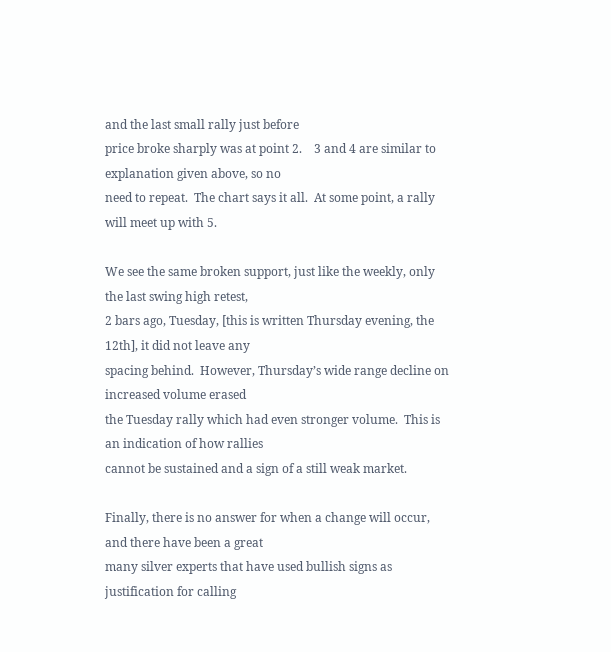and the last small rally just before
price broke sharply was at point 2.    3 and 4 are similar to explanation given above, so no
need to repeat.  The chart says it all.  At some point, a rally will meet up with 5.

We see the same broken support, just like the weekly, only the last swing high retest,
2 bars ago, Tuesday, [this is written Thursday evening, the 12th], it did not leave any
spacing behind.  However, Thursday’s wide range decline on increased volume erased
the Tuesday rally which had even stronger volume.  This is an indication of how rallies
cannot be sustained and a sign of a still weak market.

Finally, there is no answer for when a change will occur, and there have been a great
many silver experts that have used bullish signs as justification for calling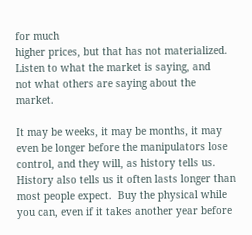for much
higher prices, but that has not materialized.  Listen to what the market is saying, and
not what others are saying about the market.

It may be weeks, it may be months, it may even be longer before the manipulators lose
control, and they will, as history tells us.  History also tells us it often lasts longer than
most people expect.  Buy the physical while you can, even if it takes another year before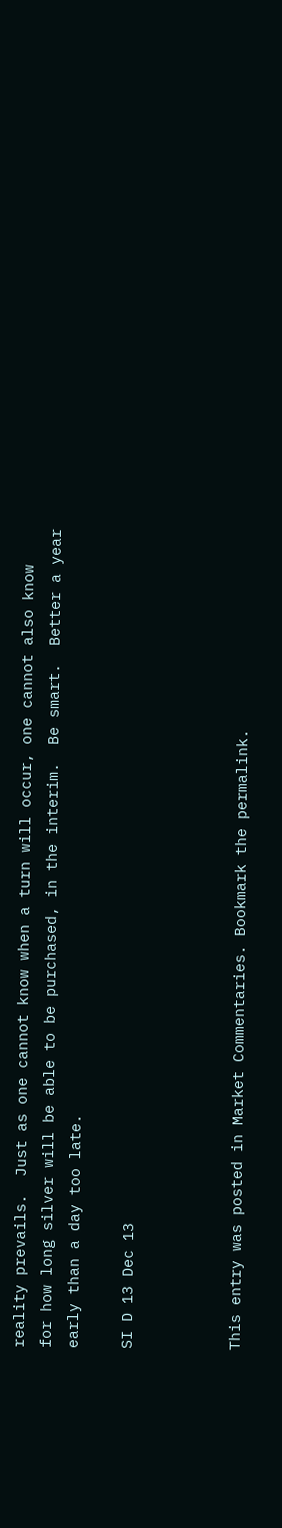reality prevails.  Just as one cannot know when a turn will occur, one cannot also know
for how long silver will be able to be purchased, in the interim.  Be smart.  Better a year
early than a day too late.

SI D 13 Dec 13



This entry was posted in Market Commentaries. Bookmark the permalink.